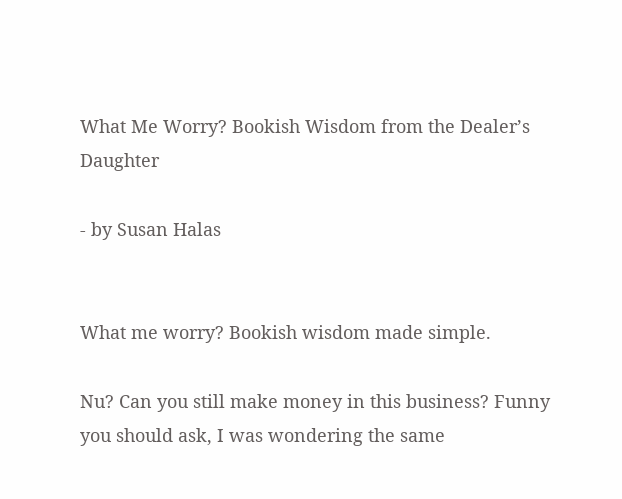What Me Worry? Bookish Wisdom from the Dealer’s Daughter

- by Susan Halas


What me worry? Bookish wisdom made simple.

Nu? Can you still make money in this business? Funny you should ask, I was wondering the same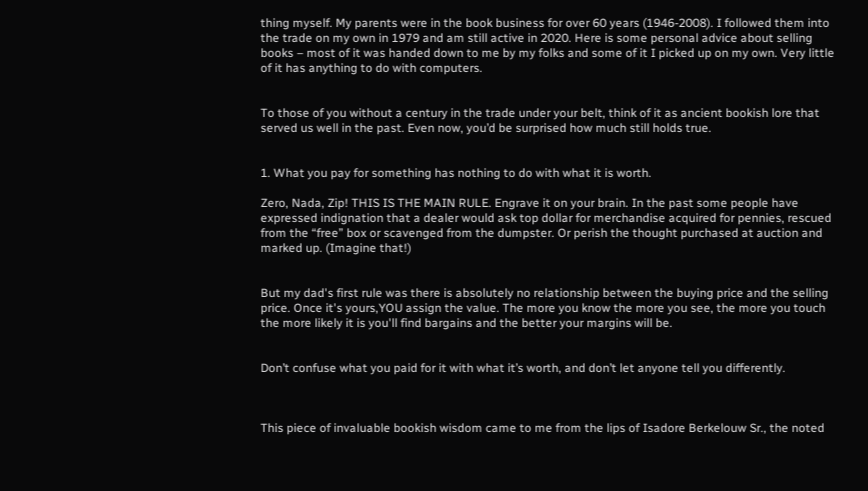thing myself. My parents were in the book business for over 60 years (1946-2008). I followed them into the trade on my own in 1979 and am still active in 2020. Here is some personal advice about selling books – most of it was handed down to me by my folks and some of it I picked up on my own. Very little of it has anything to do with computers.


To those of you without a century in the trade under your belt, think of it as ancient bookish lore that served us well in the past. Even now, you’d be surprised how much still holds true.


1. What you pay for something has nothing to do with what it is worth.

Zero, Nada, Zip! THIS IS THE MAIN RULE. Engrave it on your brain. In the past some people have expressed indignation that a dealer would ask top dollar for merchandise acquired for pennies, rescued from the “free” box or scavenged from the dumpster. Or perish the thought purchased at auction and marked up. (Imagine that!)


But my dad's first rule was there is absolutely no relationship between the buying price and the selling price. Once it's yours,YOU assign the value. The more you know the more you see, the more you touch the more likely it is you'll find bargains and the better your margins will be.


Don’t confuse what you paid for it with what it’s worth, and don’t let anyone tell you differently.



This piece of invaluable bookish wisdom came to me from the lips of Isadore Berkelouw Sr., the noted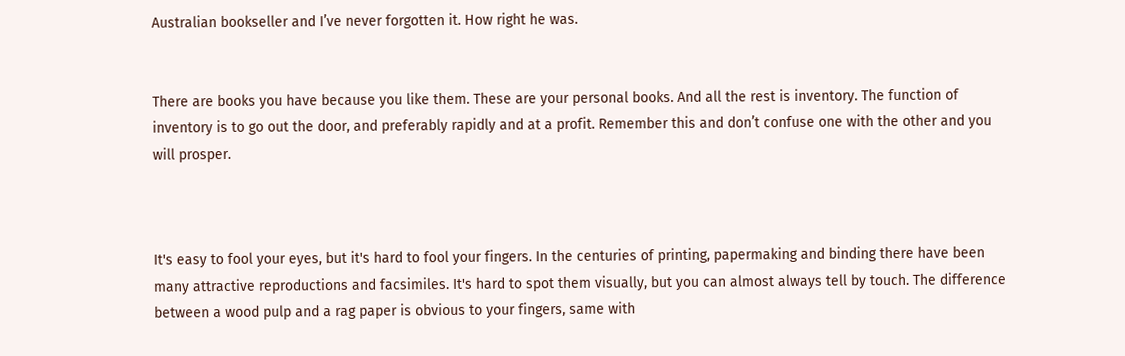Australian bookseller and I’ve never forgotten it. How right he was.


There are books you have because you like them. These are your personal books. And all the rest is inventory. The function of inventory is to go out the door, and preferably rapidly and at a profit. Remember this and don’t confuse one with the other and you will prosper.



It's easy to fool your eyes, but it's hard to fool your fingers. In the centuries of printing, papermaking and binding there have been many attractive reproductions and facsimiles. It's hard to spot them visually, but you can almost always tell by touch. The difference between a wood pulp and a rag paper is obvious to your fingers, same with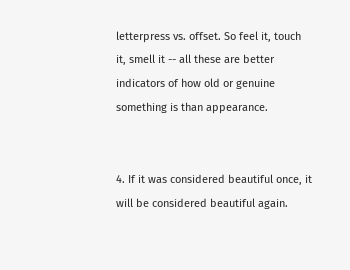letterpress vs. offset. So feel it, touch it, smell it -- all these are better indicators of how old or genuine something is than appearance.


4. If it was considered beautiful once, it will be considered beautiful again.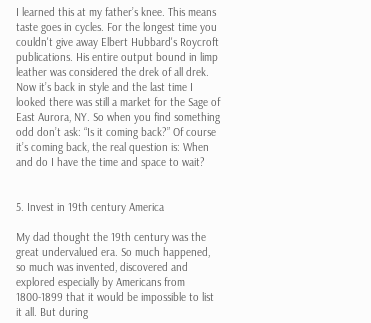I learned this at my father’s knee. This means taste goes in cycles. For the longest time you couldn't give away Elbert Hubbard's Roycroft publications. His entire output bound in limp leather was considered the drek of all drek. Now it’s back in style and the last time I looked there was still a market for the Sage of East Aurora, NY. So when you find something odd don’t ask: “Is it coming back?” Of course it’s coming back, the real question is: When and do I have the time and space to wait?


5. Invest in 19th century America

My dad thought the 19th century was the great undervalued era. So much happened, so much was invented, discovered and explored especially by Americans from 1800-1899 that it would be impossible to list it all. But during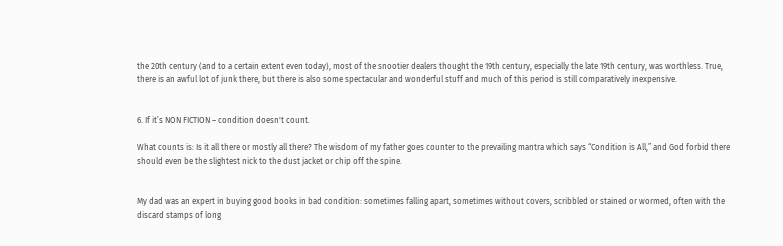the 20th century (and to a certain extent even today), most of the snootier dealers thought the 19th century, especially the late 19th century, was worthless. True, there is an awful lot of junk there, but there is also some spectacular and wonderful stuff and much of this period is still comparatively inexpensive.


6. If it’s NON FICTION – condition doesn't count.

What counts is: Is it all there or mostly all there? The wisdom of my father goes counter to the prevailing mantra which says “Condition is All,” and God forbid there should even be the slightest nick to the dust jacket or chip off the spine.


My dad was an expert in buying good books in bad condition: sometimes falling apart, sometimes without covers, scribbled or stained or wormed, often with the discard stamps of long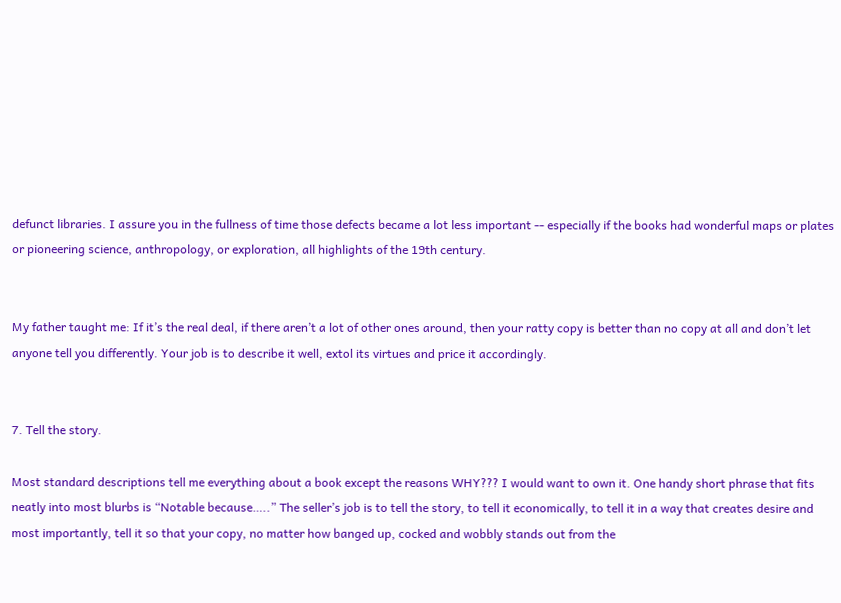defunct libraries. I assure you in the fullness of time those defects became a lot less important -- especially if the books had wonderful maps or plates or pioneering science, anthropology, or exploration, all highlights of the 19th century.


My father taught me: If it’s the real deal, if there aren’t a lot of other ones around, then your ratty copy is better than no copy at all and don’t let anyone tell you differently. Your job is to describe it well, extol its virtues and price it accordingly.


7. Tell the story.

Most standard descriptions tell me everything about a book except the reasons WHY??? I would want to own it. One handy short phrase that fits neatly into most blurbs is “Notable because…..” The seller’s job is to tell the story, to tell it economically, to tell it in a way that creates desire and most importantly, tell it so that your copy, no matter how banged up, cocked and wobbly stands out from the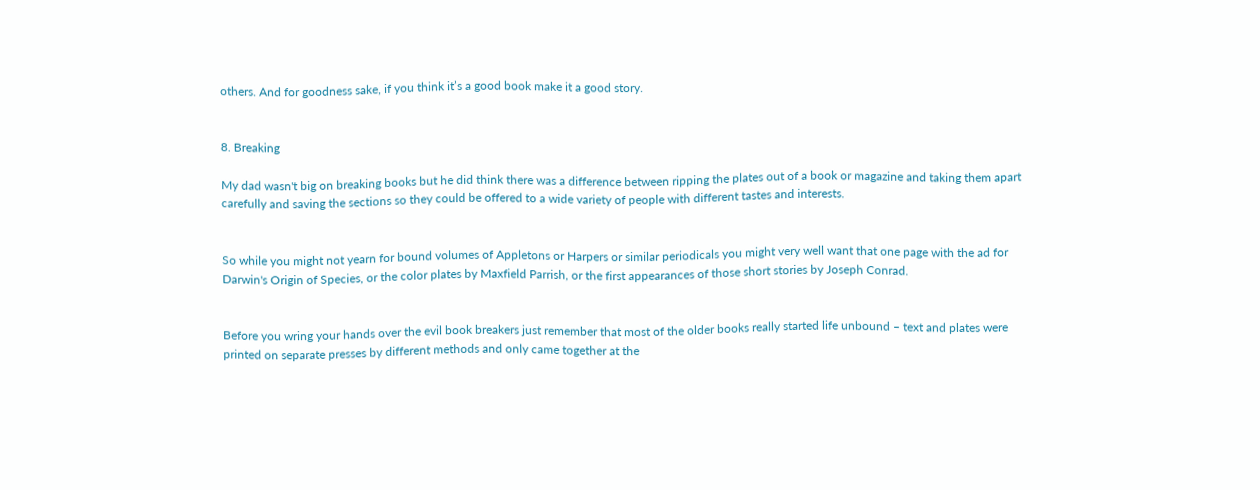others. And for goodness sake, if you think it’s a good book make it a good story.


8. Breaking

My dad wasn't big on breaking books but he did think there was a difference between ripping the plates out of a book or magazine and taking them apart carefully and saving the sections so they could be offered to a wide variety of people with different tastes and interests.


So while you might not yearn for bound volumes of Appletons or Harpers or similar periodicals you might very well want that one page with the ad for Darwin's Origin of Species, or the color plates by Maxfield Parrish, or the first appearances of those short stories by Joseph Conrad.


Before you wring your hands over the evil book breakers just remember that most of the older books really started life unbound – text and plates were printed on separate presses by different methods and only came together at the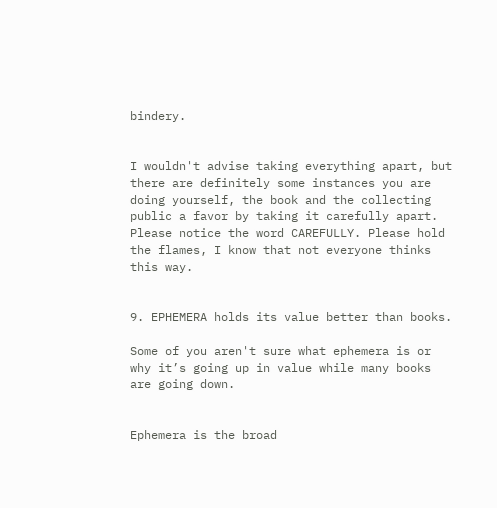bindery.


I wouldn't advise taking everything apart, but there are definitely some instances you are doing yourself, the book and the collecting public a favor by taking it carefully apart. Please notice the word CAREFULLY. Please hold the flames, I know that not everyone thinks this way.


9. EPHEMERA holds its value better than books.

Some of you aren't sure what ephemera is or why it’s going up in value while many books are going down.


Ephemera is the broad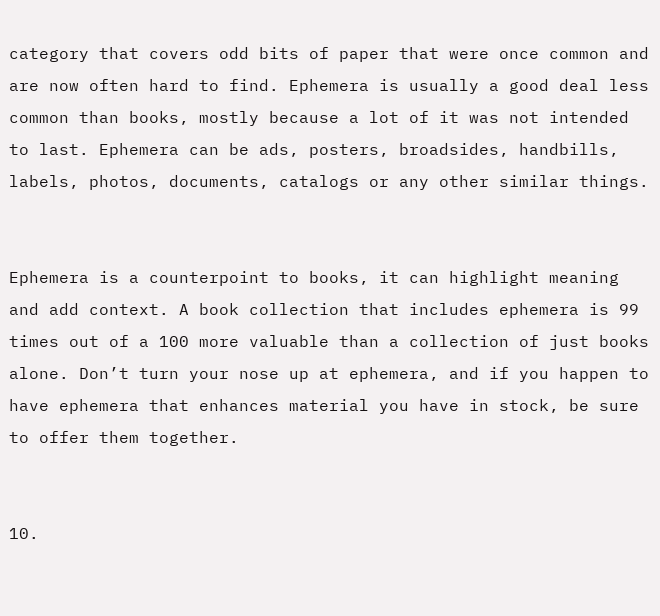category that covers odd bits of paper that were once common and are now often hard to find. Ephemera is usually a good deal less common than books, mostly because a lot of it was not intended to last. Ephemera can be ads, posters, broadsides, handbills, labels, photos, documents, catalogs or any other similar things.


Ephemera is a counterpoint to books, it can highlight meaning and add context. A book collection that includes ephemera is 99 times out of a 100 more valuable than a collection of just books alone. Don’t turn your nose up at ephemera, and if you happen to have ephemera that enhances material you have in stock, be sure to offer them together.


10.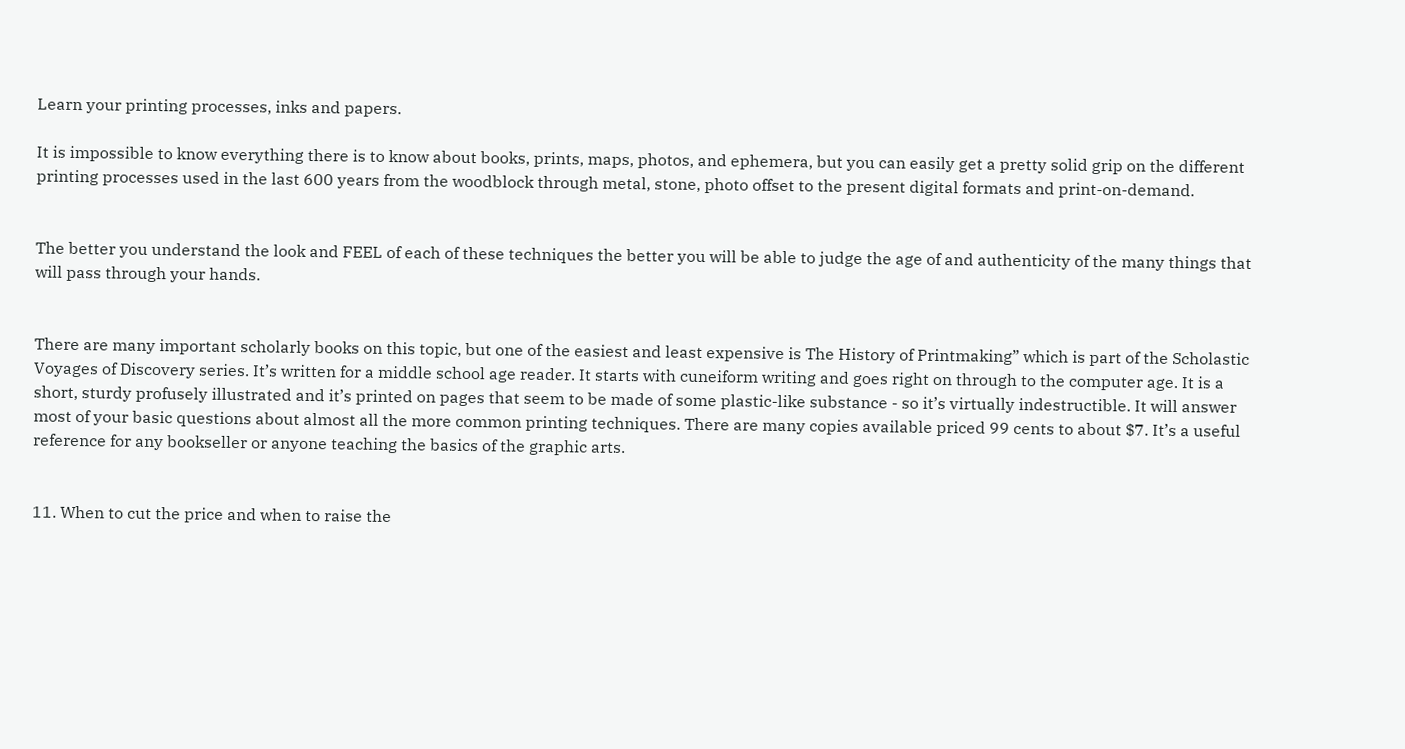Learn your printing processes, inks and papers.

It is impossible to know everything there is to know about books, prints, maps, photos, and ephemera, but you can easily get a pretty solid grip on the different printing processes used in the last 600 years from the woodblock through metal, stone, photo offset to the present digital formats and print-on-demand.


The better you understand the look and FEEL of each of these techniques the better you will be able to judge the age of and authenticity of the many things that will pass through your hands.


There are many important scholarly books on this topic, but one of the easiest and least expensive is The History of Printmaking” which is part of the Scholastic Voyages of Discovery series. It’s written for a middle school age reader. It starts with cuneiform writing and goes right on through to the computer age. It is a short, sturdy profusely illustrated and it’s printed on pages that seem to be made of some plastic-like substance - so it’s virtually indestructible. It will answer most of your basic questions about almost all the more common printing techniques. There are many copies available priced 99 cents to about $7. It’s a useful reference for any bookseller or anyone teaching the basics of the graphic arts.


11. When to cut the price and when to raise the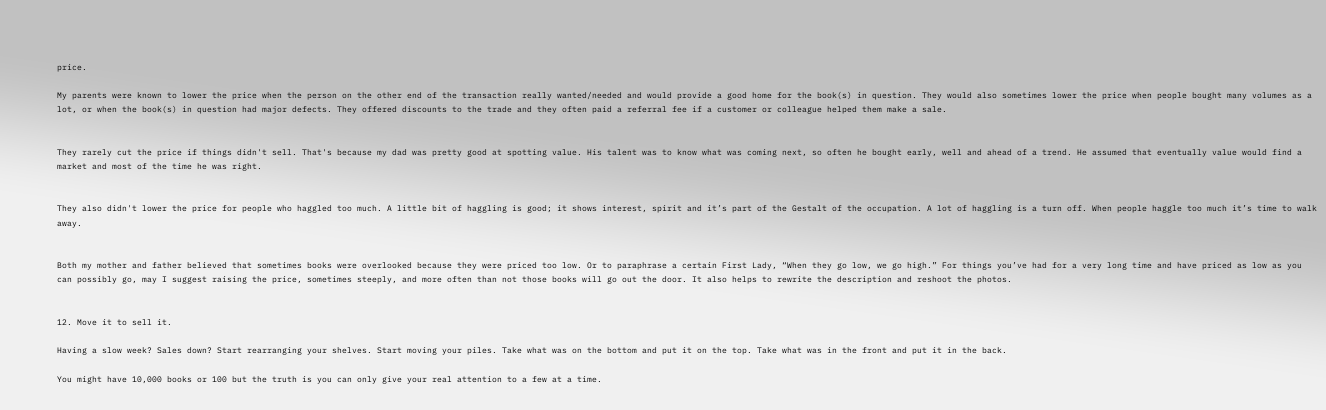price.

My parents were known to lower the price when the person on the other end of the transaction really wanted/needed and would provide a good home for the book(s) in question. They would also sometimes lower the price when people bought many volumes as a lot, or when the book(s) in question had major defects. They offered discounts to the trade and they often paid a referral fee if a customer or colleague helped them make a sale.


They rarely cut the price if things didn't sell. That's because my dad was pretty good at spotting value. His talent was to know what was coming next, so often he bought early, well and ahead of a trend. He assumed that eventually value would find a market and most of the time he was right.


They also didn't lower the price for people who haggled too much. A little bit of haggling is good; it shows interest, spirit and it’s part of the Gestalt of the occupation. A lot of haggling is a turn off. When people haggle too much it’s time to walk away.


Both my mother and father believed that sometimes books were overlooked because they were priced too low. Or to paraphrase a certain First Lady, “When they go low, we go high.” For things you’ve had for a very long time and have priced as low as you can possibly go, may I suggest raising the price, sometimes steeply, and more often than not those books will go out the door. It also helps to rewrite the description and reshoot the photos.


12. Move it to sell it.

Having a slow week? Sales down? Start rearranging your shelves. Start moving your piles. Take what was on the bottom and put it on the top. Take what was in the front and put it in the back.

You might have 10,000 books or 100 but the truth is you can only give your real attention to a few at a time.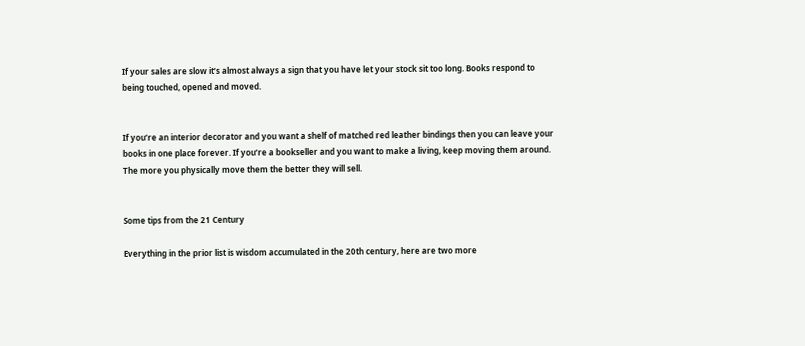If your sales are slow it’s almost always a sign that you have let your stock sit too long. Books respond to being touched, opened and moved.


If you’re an interior decorator and you want a shelf of matched red leather bindings then you can leave your books in one place forever. If you’re a bookseller and you want to make a living, keep moving them around. The more you physically move them the better they will sell.


Some tips from the 21 Century

Everything in the prior list is wisdom accumulated in the 20th century, here are two more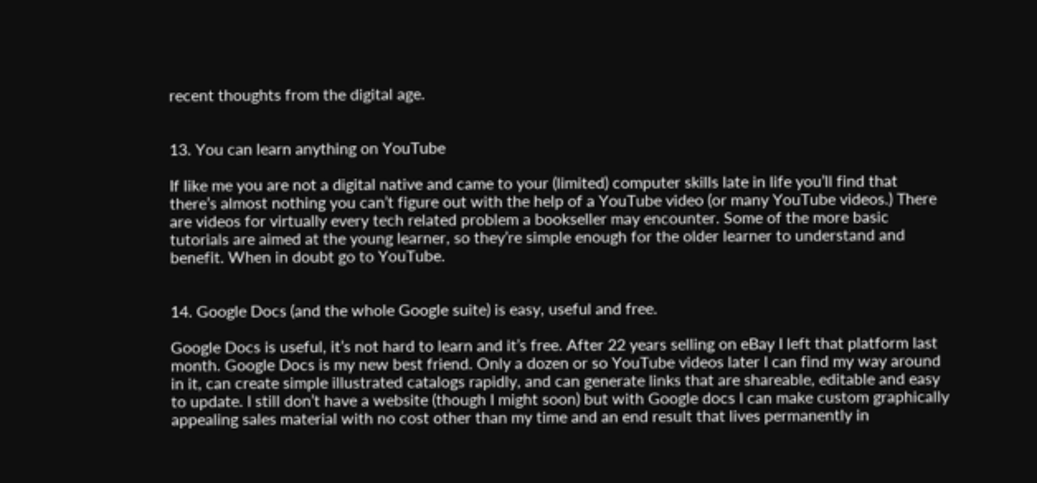recent thoughts from the digital age.


13. You can learn anything on YouTube

If like me you are not a digital native and came to your (limited) computer skills late in life you’ll find that there’s almost nothing you can’t figure out with the help of a YouTube video (or many YouTube videos.) There are videos for virtually every tech related problem a bookseller may encounter. Some of the more basic tutorials are aimed at the young learner, so they’re simple enough for the older learner to understand and benefit. When in doubt go to YouTube.


14. Google Docs (and the whole Google suite) is easy, useful and free.

Google Docs is useful, it’s not hard to learn and it’s free. After 22 years selling on eBay I left that platform last month. Google Docs is my new best friend. Only a dozen or so YouTube videos later I can find my way around in it, can create simple illustrated catalogs rapidly, and can generate links that are shareable, editable and easy to update. I still don’t have a website (though I might soon) but with Google docs I can make custom graphically appealing sales material with no cost other than my time and an end result that lives permanently in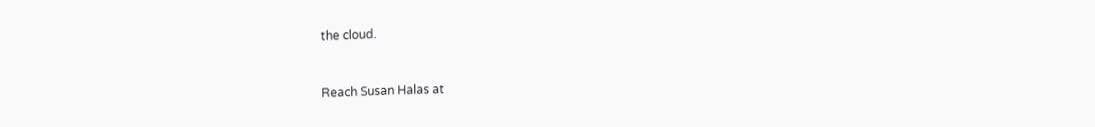the cloud.


Reach Susan Halas at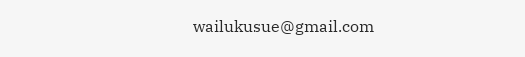wailukusue@gmail.com